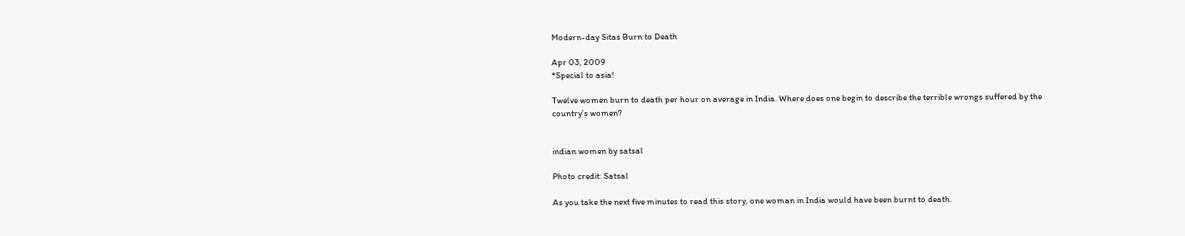Modern-day Sitas Burn to Death

Apr 03, 2009
*Special to asia!

Twelve women burn to death per hour on average in India. Where does one begin to describe the terrible wrongs suffered by the country’s women?


indian women by satsal

Photo credit: Satsal

As you take the next five minutes to read this story, one woman in India would have been burnt to death.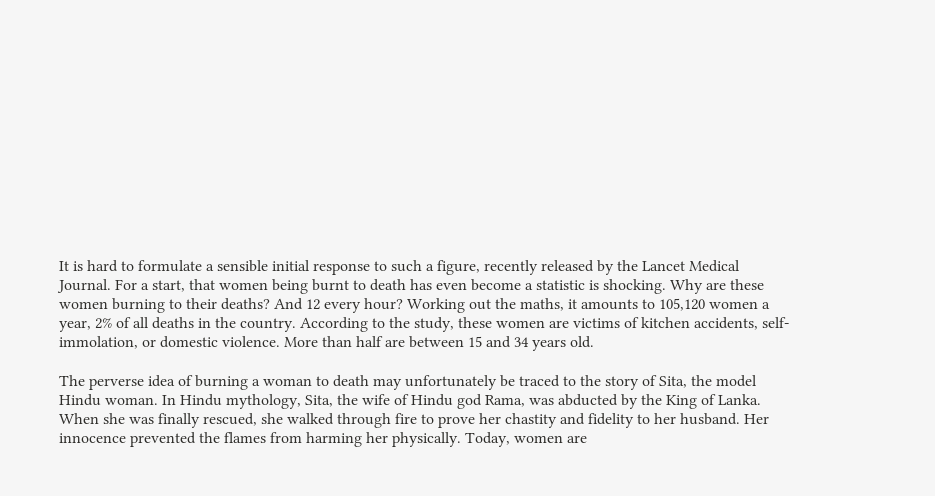It is hard to formulate a sensible initial response to such a figure, recently released by the Lancet Medical Journal. For a start, that women being burnt to death has even become a statistic is shocking. Why are these women burning to their deaths? And 12 every hour? Working out the maths, it amounts to 105,120 women a year, 2% of all deaths in the country. According to the study, these women are victims of kitchen accidents, self-immolation, or domestic violence. More than half are between 15 and 34 years old.

The perverse idea of burning a woman to death may unfortunately be traced to the story of Sita, the model Hindu woman. In Hindu mythology, Sita, the wife of Hindu god Rama, was abducted by the King of Lanka. When she was finally rescued, she walked through fire to prove her chastity and fidelity to her husband. Her innocence prevented the flames from harming her physically. Today, women are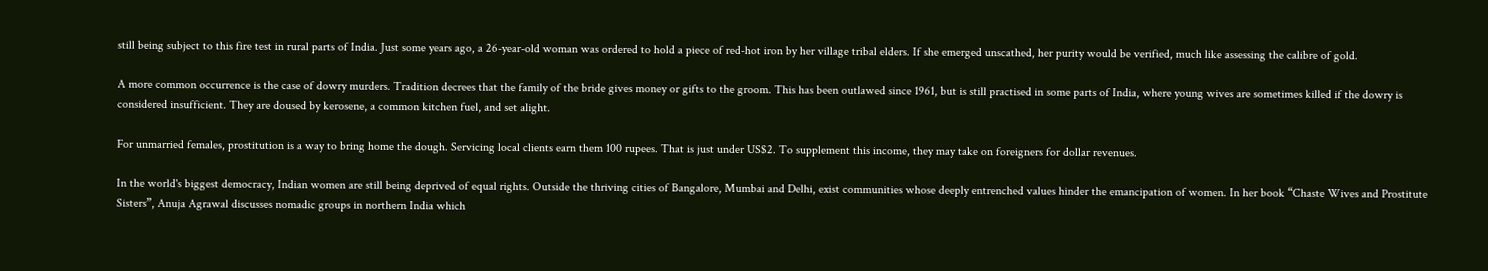still being subject to this fire test in rural parts of India. Just some years ago, a 26-year-old woman was ordered to hold a piece of red-hot iron by her village tribal elders. If she emerged unscathed, her purity would be verified, much like assessing the calibre of gold.

A more common occurrence is the case of dowry murders. Tradition decrees that the family of the bride gives money or gifts to the groom. This has been outlawed since 1961, but is still practised in some parts of India, where young wives are sometimes killed if the dowry is considered insufficient. They are doused by kerosene, a common kitchen fuel, and set alight.

For unmarried females, prostitution is a way to bring home the dough. Servicing local clients earn them 100 rupees. That is just under US$2. To supplement this income, they may take on foreigners for dollar revenues.

In the world's biggest democracy, Indian women are still being deprived of equal rights. Outside the thriving cities of Bangalore, Mumbai and Delhi, exist communities whose deeply entrenched values hinder the emancipation of women. In her book “Chaste Wives and Prostitute Sisters”, Anuja Agrawal discusses nomadic groups in northern India which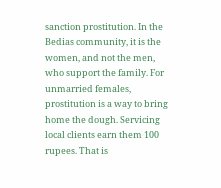sanction prostitution. In the Bedias community, it is the women, and not the men, who support the family. For unmarried females, prostitution is a way to bring home the dough. Servicing local clients earn them 100 rupees. That is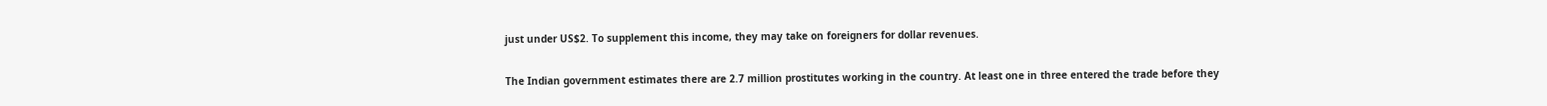just under US$2. To supplement this income, they may take on foreigners for dollar revenues.

The Indian government estimates there are 2.7 million prostitutes working in the country. At least one in three entered the trade before they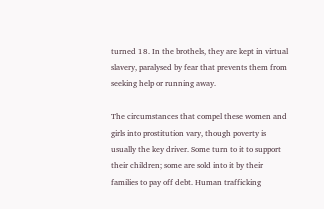turned 18. In the brothels, they are kept in virtual slavery, paralysed by fear that prevents them from seeking help or running away.

The circumstances that compel these women and girls into prostitution vary, though poverty is usually the key driver. Some turn to it to support their children; some are sold into it by their families to pay off debt. Human trafficking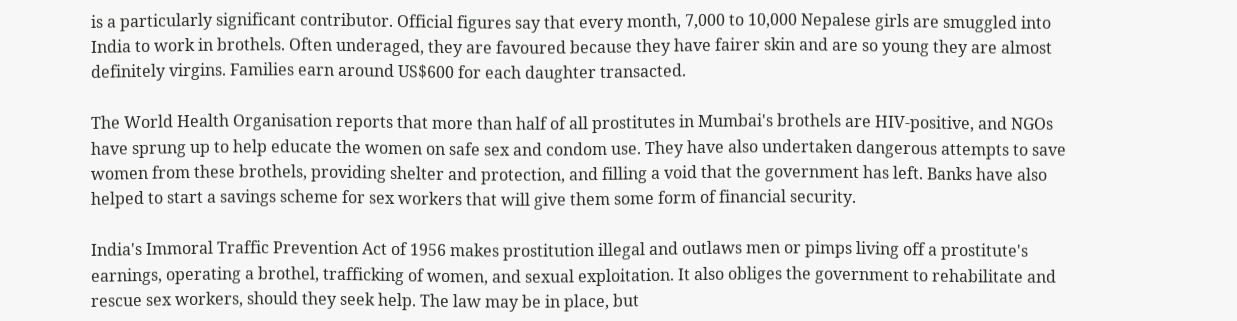is a particularly significant contributor. Official figures say that every month, 7,000 to 10,000 Nepalese girls are smuggled into India to work in brothels. Often underaged, they are favoured because they have fairer skin and are so young they are almost definitely virgins. Families earn around US$600 for each daughter transacted.

The World Health Organisation reports that more than half of all prostitutes in Mumbai's brothels are HIV-positive, and NGOs have sprung up to help educate the women on safe sex and condom use. They have also undertaken dangerous attempts to save women from these brothels, providing shelter and protection, and filling a void that the government has left. Banks have also helped to start a savings scheme for sex workers that will give them some form of financial security.

India's Immoral Traffic Prevention Act of 1956 makes prostitution illegal and outlaws men or pimps living off a prostitute's earnings, operating a brothel, trafficking of women, and sexual exploitation. It also obliges the government to rehabilitate and rescue sex workers, should they seek help. The law may be in place, but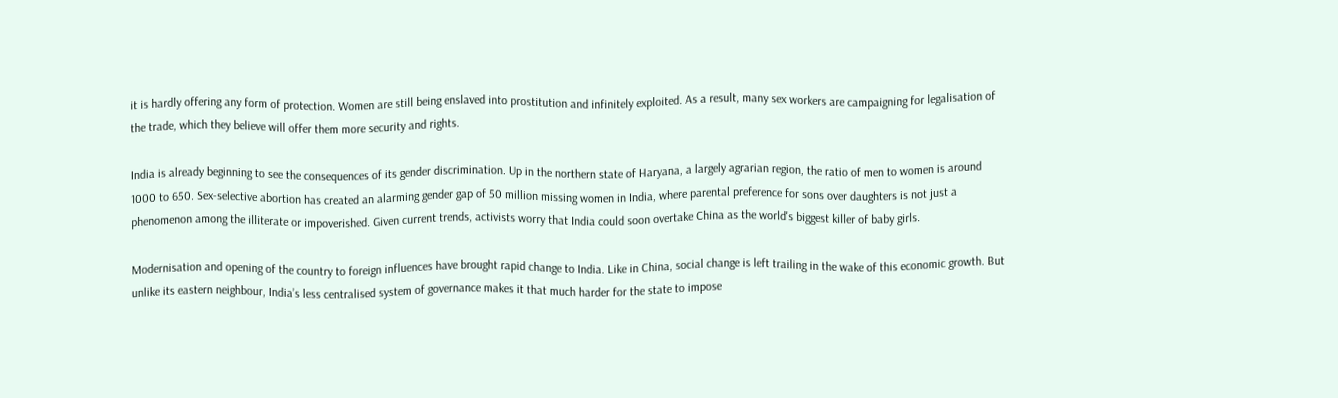it is hardly offering any form of protection. Women are still being enslaved into prostitution and infinitely exploited. As a result, many sex workers are campaigning for legalisation of the trade, which they believe will offer them more security and rights.

India is already beginning to see the consequences of its gender discrimination. Up in the northern state of Haryana, a largely agrarian region, the ratio of men to women is around 1000 to 650. Sex-selective abortion has created an alarming gender gap of 50 million missing women in India, where parental preference for sons over daughters is not just a phenomenon among the illiterate or impoverished. Given current trends, activists worry that India could soon overtake China as the world's biggest killer of baby girls.

Modernisation and opening of the country to foreign influences have brought rapid change to India. Like in China, social change is left trailing in the wake of this economic growth. But unlike its eastern neighbour, India’s less centralised system of governance makes it that much harder for the state to impose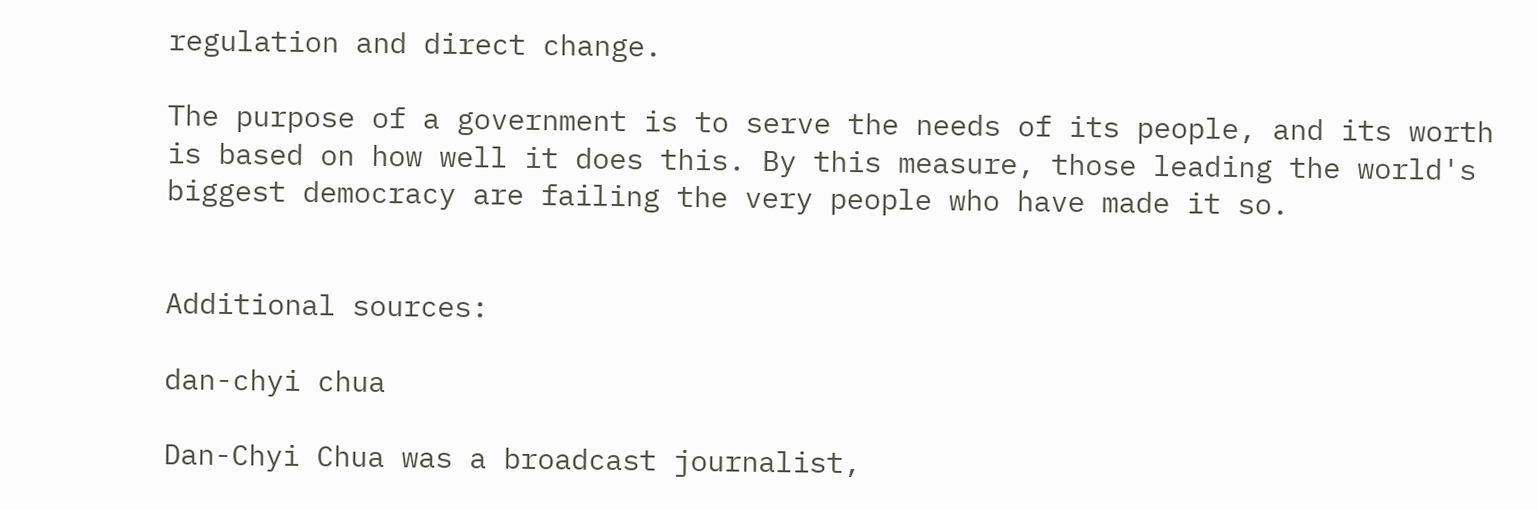regulation and direct change.

The purpose of a government is to serve the needs of its people, and its worth is based on how well it does this. By this measure, those leading the world's biggest democracy are failing the very people who have made it so.


Additional sources:

dan-chyi chua

Dan-Chyi Chua was a broadcast journalist,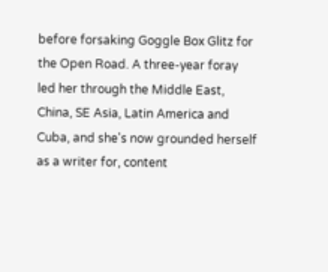before forsaking Goggle Box Glitz for the Open Road. A three-year foray led her through the Middle East, China, SE Asia, Latin America and Cuba, and she's now grounded herself as a writer for, content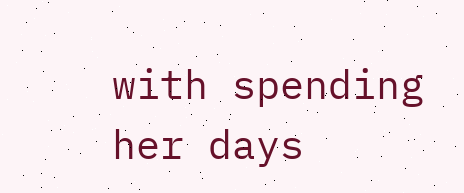with spending her days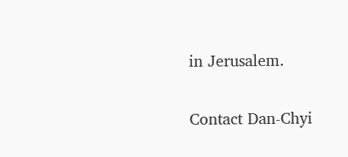in Jerusalem.

Contact Dan-Chyi